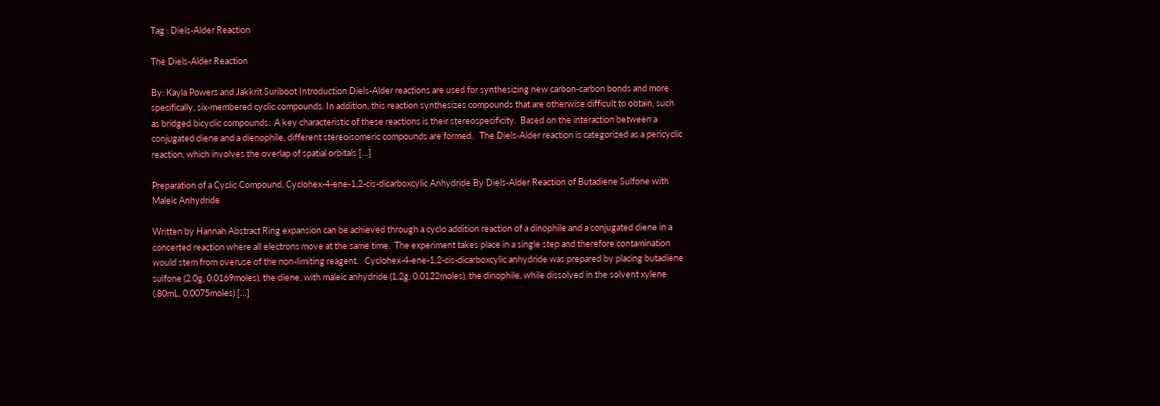Tag : Diels-Alder Reaction

The Diels-Alder Reaction

By: Kayla Powers and Jakkrit Suriboot Introduction Diels-Alder reactions are used for synthesizing new carbon-carbon bonds and more specifically, six-membered cyclic compounds. In addition, this reaction synthesizes compounds that are otherwise difficult to obtain, such as bridged bicyclic compounds.  A key characteristic of these reactions is their stereospecificity.  Based on the interaction between a conjugated diene and a dienophile, different stereoisomeric compounds are formed.   The Diels-Alder reaction is categorized as a pericyclic reaction, which involves the overlap of spatial orbitals […]

Preparation of a Cyclic Compound, Cyclohex-4-ene-1,2-cis-dicarboxcylic Anhydride By Diels-Alder Reaction of Butadiene Sulfone with Maleic Anhydride

Written by Hannah Abstract Ring expansion can be achieved through a cyclo addition reaction of a dinophile and a conjugated diene in a concerted reaction where all electrons move at the same time.  The experiment takes place in a single step and therefore contamination would stem from overuse of the non-limiting reagent.   Cyclohex-4-ene-1,2-cis-dicarboxcylic anhydride was prepared by placing butadiene sulfone (2.0g, 0.0169moles), the diene, with maleic anhydride (1.2g, 0.0122moles), the dinophile, while dissolved in the solvent xylene (.80mL, 0.0075moles) […]